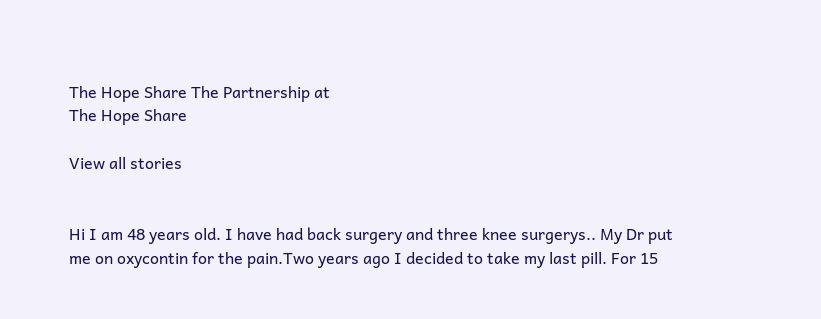The Hope Share The Partnership at
The Hope Share

View all stories


Hi I am 48 years old. I have had back surgery and three knee surgerys.. My Dr put me on oxycontin for the pain.Two years ago I decided to take my last pill. For 15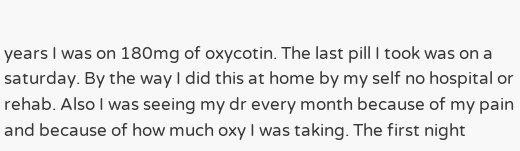years I was on 180mg of oxycotin. The last pill I took was on a saturday. By the way I did this at home by my self no hospital or rehab. Also I was seeing my dr every month because of my pain and because of how much oxy I was taking. The first night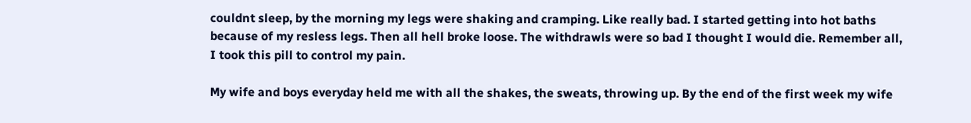couldnt sleep, by the morning my legs were shaking and cramping. Like really bad. I started getting into hot baths because of my resless legs. Then all hell broke loose. The withdrawls were so bad I thought I would die. Remember all, I took this pill to control my pain.

My wife and boys everyday held me with all the shakes, the sweats, throwing up. By the end of the first week my wife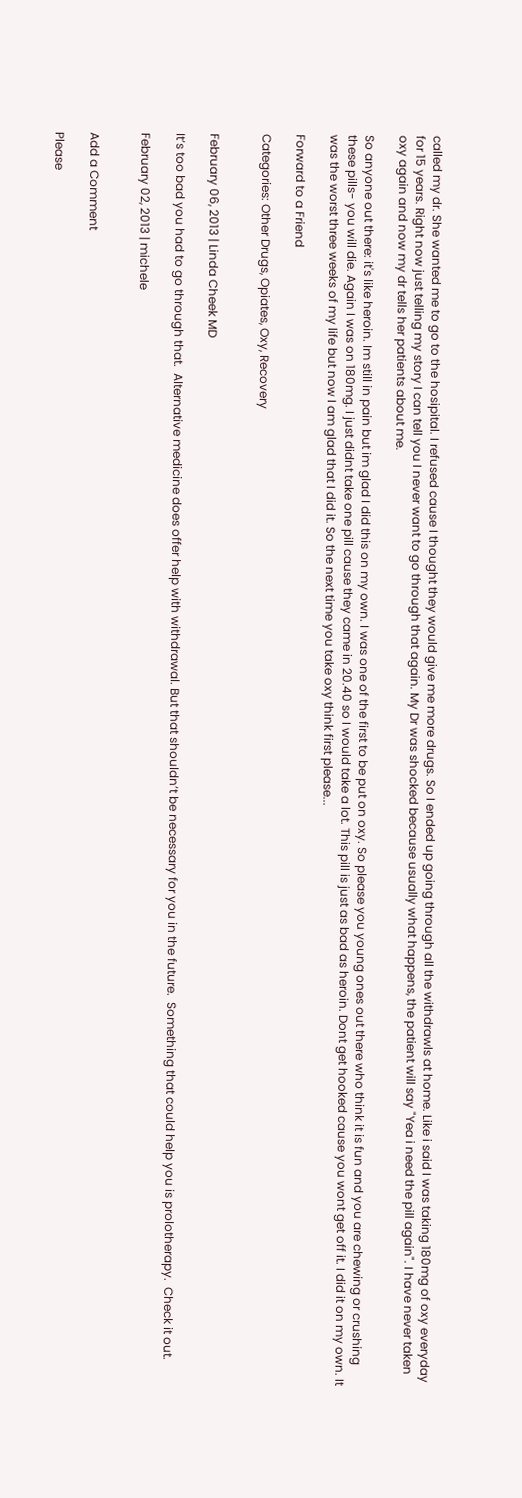called my dr. She wanted me to go to the hosipital. I refused cause I thought they would give me more drugs. So I ended up going through all the withdrawls at home. Like i said I was taking 180mg of oxy everyday for 15 years. Right now just telling my story I can tell you I never want to go through that again. My Dr was shocked because usually what happens, the patient will say "Yea i need the pill again". I have never taken oxy again and now my dr tells her patients about me.

So anyone out there: it's like heroin. Im still in pain but im glad I did this on my own. I was one of the first to be put on oxy. So please you young ones out there who think it is fun and you are chewing or crushing these pills- you will die. Again I was on 180mg. I just didnt take one pill cause they came in 20.40 so I would take a lot. This pill is just as bad as heroin. Dont get hooked cause you wont get off it. I did it on my own. It was the worst three weeks of my life but now I am glad that I did it. So the next time you take oxy think first please...

Forward to a Friend

Categories: Other Drugs, Opiates, Oxy, Recovery


February 06, 2013 | Linda Cheek MD

It’s too bad you had to go through that.  Alternative medicine does offer help with withdrawal. But that shouldn’t be necessary for you in the future.  Something that could help you is prolotherapy.  Check it out.

February 02, 2013 | michele


Add a Comment

Please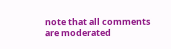note that all comments are moderated